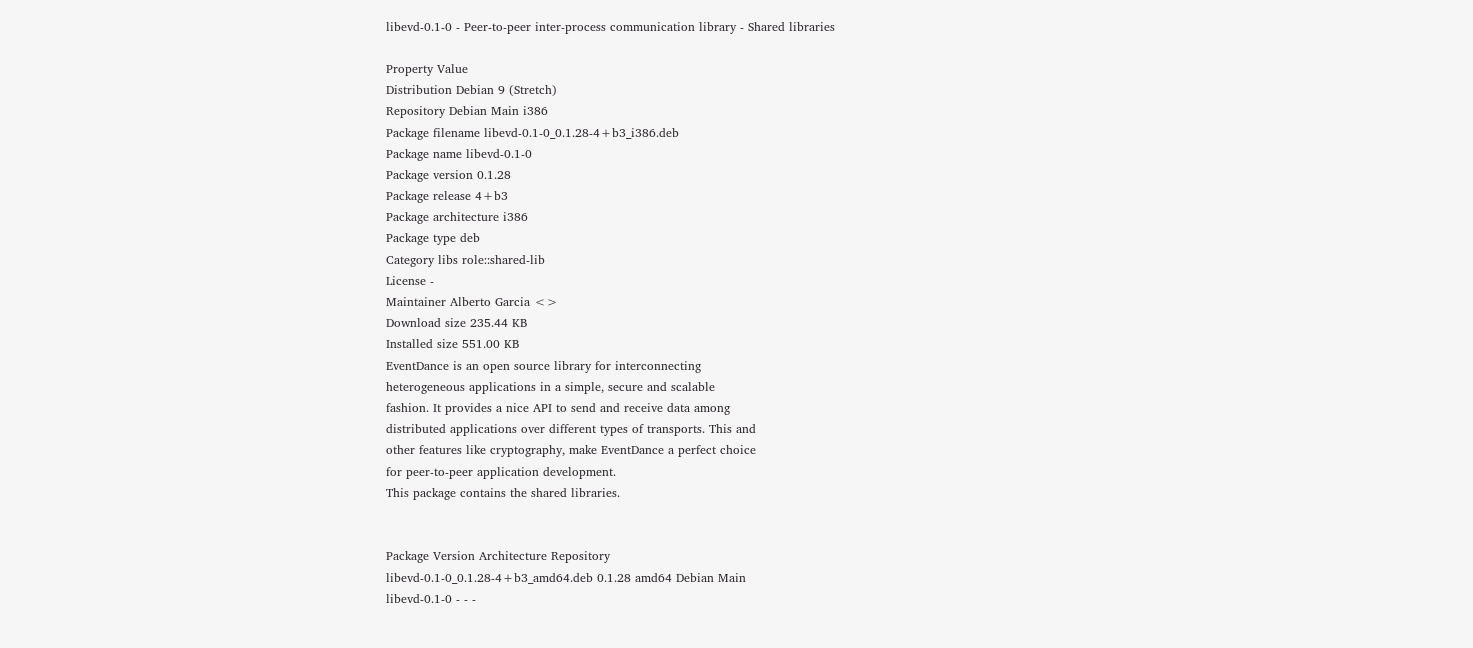libevd-0.1-0 - Peer-to-peer inter-process communication library - Shared libraries

Property Value
Distribution Debian 9 (Stretch)
Repository Debian Main i386
Package filename libevd-0.1-0_0.1.28-4+b3_i386.deb
Package name libevd-0.1-0
Package version 0.1.28
Package release 4+b3
Package architecture i386
Package type deb
Category libs role::shared-lib
License -
Maintainer Alberto Garcia <>
Download size 235.44 KB
Installed size 551.00 KB
EventDance is an open source library for interconnecting
heterogeneous applications in a simple, secure and scalable
fashion. It provides a nice API to send and receive data among
distributed applications over different types of transports. This and
other features like cryptography, make EventDance a perfect choice
for peer-to-peer application development.
This package contains the shared libraries.


Package Version Architecture Repository
libevd-0.1-0_0.1.28-4+b3_amd64.deb 0.1.28 amd64 Debian Main
libevd-0.1-0 - - -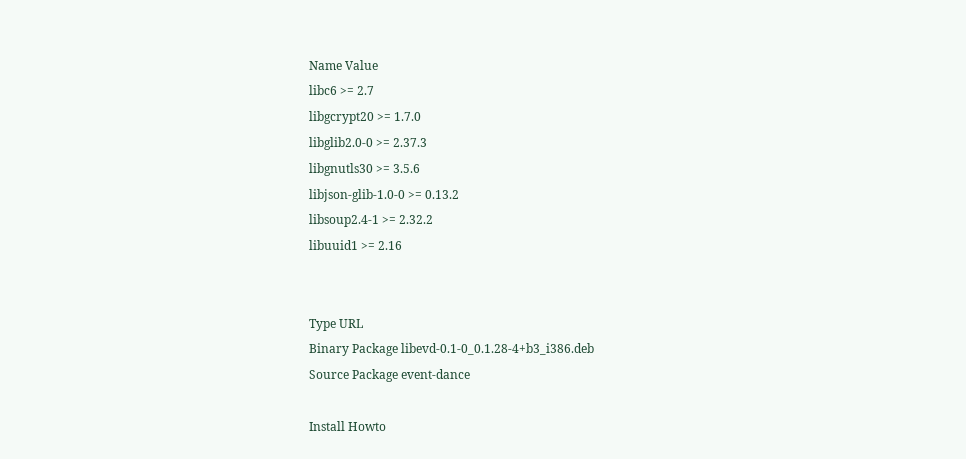Name Value
libc6 >= 2.7
libgcrypt20 >= 1.7.0
libglib2.0-0 >= 2.37.3
libgnutls30 >= 3.5.6
libjson-glib-1.0-0 >= 0.13.2
libsoup2.4-1 >= 2.32.2
libuuid1 >= 2.16


Type URL
Binary Package libevd-0.1-0_0.1.28-4+b3_i386.deb
Source Package event-dance

Install Howto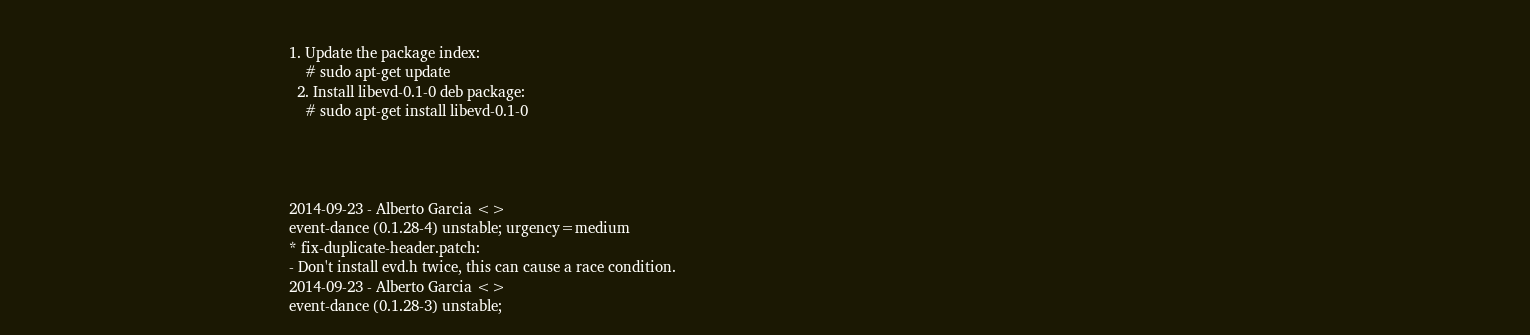1. Update the package index:
    # sudo apt-get update
  2. Install libevd-0.1-0 deb package:
    # sudo apt-get install libevd-0.1-0




2014-09-23 - Alberto Garcia <>
event-dance (0.1.28-4) unstable; urgency=medium
* fix-duplicate-header.patch:
- Don't install evd.h twice, this can cause a race condition.
2014-09-23 - Alberto Garcia <>
event-dance (0.1.28-3) unstable;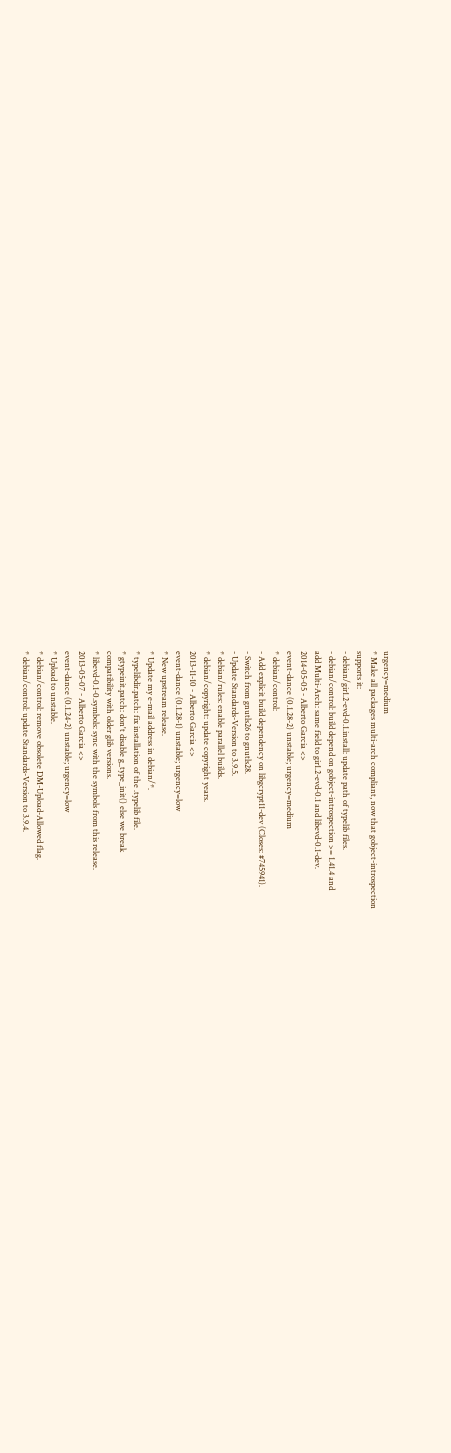urgency=medium
* Make all packages multi-arch compliant, now that gobject-introspection
supports it:
- debian/gir1.2-evd-0.1.install: update path of typelib files.
- debian/control: build depend on gobject-introspection >= 1.41.4 and
add Multi-Arch: same field to gir1.2-evd-0.1 and libevd-0.1-dev.
2014-05-05 - Alberto Garcia <>
event-dance (0.1.28-2) unstable; urgency=medium
* debian/control:
- Add explicit build dependency on libgcrypt11-dev (Closes: #745941).
- Switch from gnutls26 to gnutls28.
- Update Standards-Version to 3.9.5.
* debian/rules: enable parallel builds.
* debian/copyright: update copyright years.
2013-11-10 - Alberto Garcia <>
event-dance (0.1.28-1) unstable; urgency=low
* New upstream release.
* Update my e-mail address in debian/*.
* typelibdir.patch: fix installation of the .typelib file.
* gtypeinit.patch: don't disable g_type_init() else we break
compatibility with older glib versions.
* libevd-0.1-0.symbols: sync with the symbols from this release.
2013-05-07 - Alberto Garcia <>
event-dance (0.1.24-2) unstable; urgency=low
* Upload to unstable.
* debian/control: remove obsolete DM-Upload-Allowed flag.
* debian/control: update Standards-Version to 3.9.4.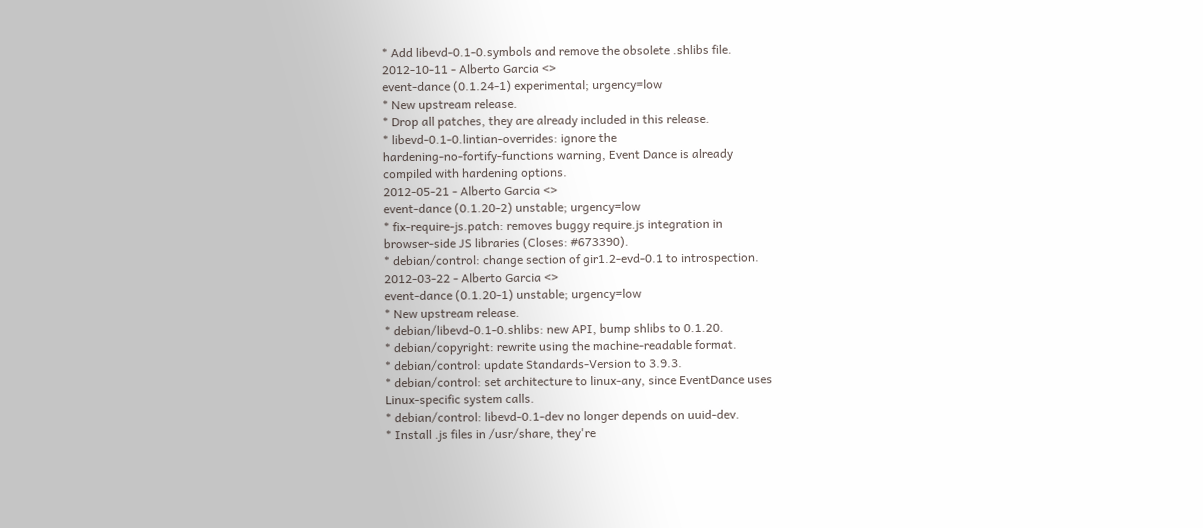* Add libevd-0.1-0.symbols and remove the obsolete .shlibs file.
2012-10-11 - Alberto Garcia <>
event-dance (0.1.24-1) experimental; urgency=low
* New upstream release.
* Drop all patches, they are already included in this release.
* libevd-0.1-0.lintian-overrides: ignore the
hardening-no-fortify-functions warning, Event Dance is already
compiled with hardening options.
2012-05-21 - Alberto Garcia <>
event-dance (0.1.20-2) unstable; urgency=low
* fix-require-js.patch: removes buggy require.js integration in
browser-side JS libraries (Closes: #673390).
* debian/control: change section of gir1.2-evd-0.1 to introspection.
2012-03-22 - Alberto Garcia <>
event-dance (0.1.20-1) unstable; urgency=low
* New upstream release.
* debian/libevd-0.1-0.shlibs: new API, bump shlibs to 0.1.20.
* debian/copyright: rewrite using the machine-readable format.
* debian/control: update Standards-Version to 3.9.3.
* debian/control: set architecture to linux-any, since EventDance uses
Linux-specific system calls.
* debian/control: libevd-0.1-dev no longer depends on uuid-dev.
* Install .js files in /usr/share, they're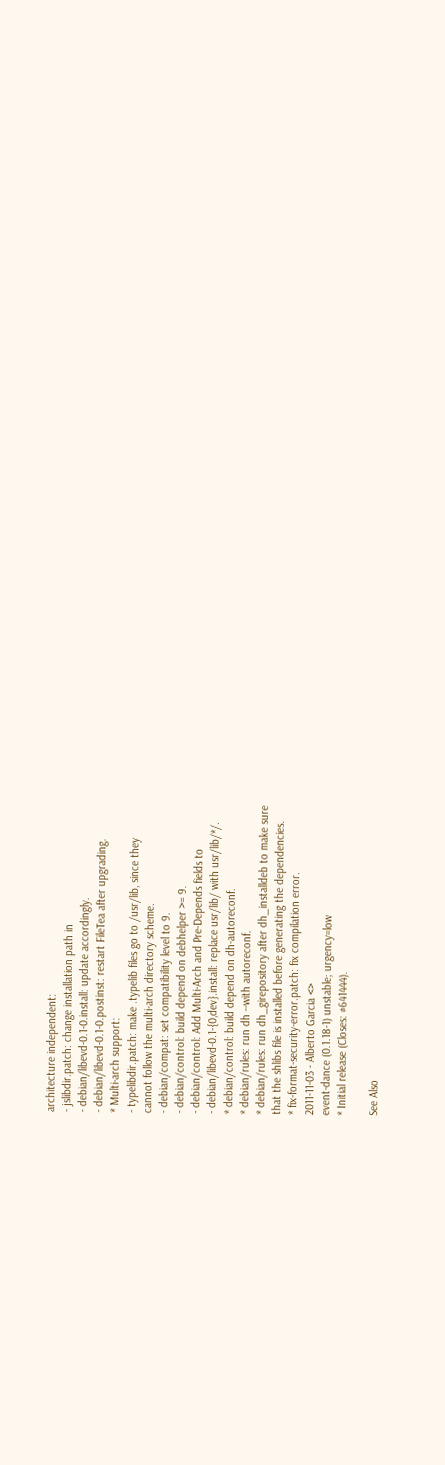architecture independent:
- jslibdir.patch: change installation path in
- debian/libevd-0.1-0.install: update accordingly.
- debian/libevd-0.1-0.postinst: restart FileTea after upgrading.
* Multi-arch support:
- typelibdir.patch: make .typelib files go to /usr/lib, since they
cannot follow the multi-arch directory scheme.
- debian/compat: set compatibility level to 9.
- debian/control: build depend on debhelper >= 9.
- debian/control: Add Multi-Arch and Pre-Depends fields to
- debian/libevd-0.1-{0,dev}.install: replace usr/lib/ with usr/lib/*/.
* debian/control: build depend on dh-autoreconf.
* debian/rules: run dh --with autoreconf.
* debian/rules: run dh_girepository after dh_installdeb to make sure
that the shlibs file is installed before generating the dependencies.
* fix-format-security-error.patch: fix compilation error.
2011-11-03 - Alberto Garcia <>
event-dance (0.1.18-1) unstable; urgency=low
* Initial release (Closes: #641444).

See Also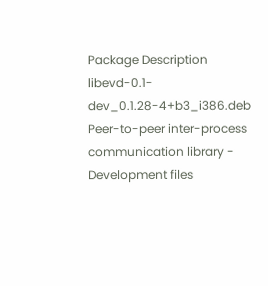Package Description
libevd-0.1-dev_0.1.28-4+b3_i386.deb Peer-to-peer inter-process communication library - Development files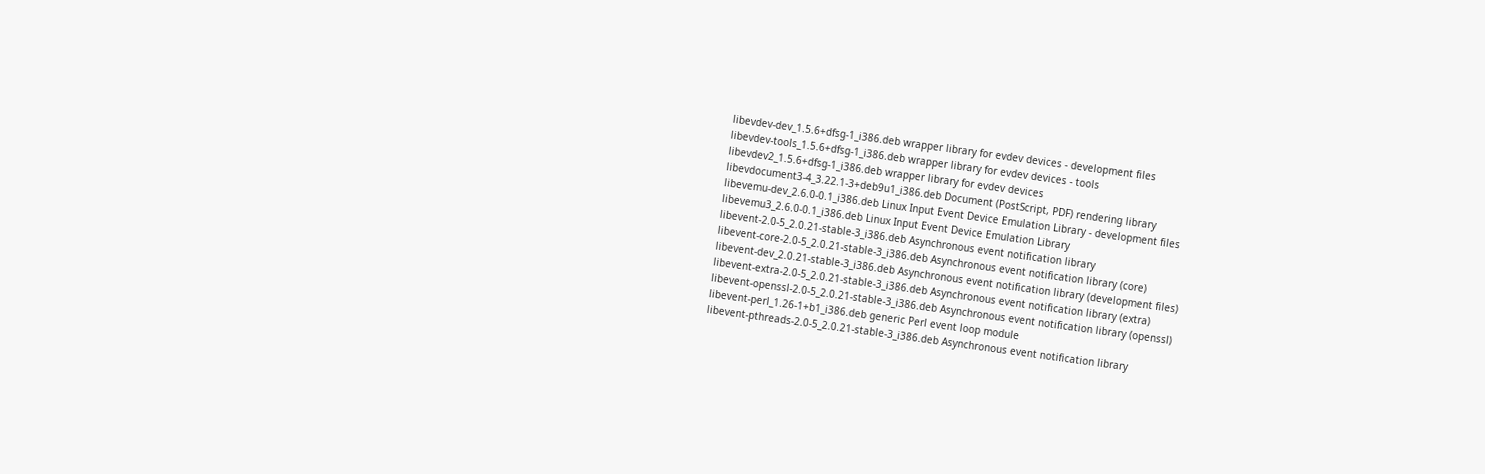libevdev-dev_1.5.6+dfsg-1_i386.deb wrapper library for evdev devices - development files
libevdev-tools_1.5.6+dfsg-1_i386.deb wrapper library for evdev devices - tools
libevdev2_1.5.6+dfsg-1_i386.deb wrapper library for evdev devices
libevdocument3-4_3.22.1-3+deb9u1_i386.deb Document (PostScript, PDF) rendering library
libevemu-dev_2.6.0-0.1_i386.deb Linux Input Event Device Emulation Library - development files
libevemu3_2.6.0-0.1_i386.deb Linux Input Event Device Emulation Library
libevent-2.0-5_2.0.21-stable-3_i386.deb Asynchronous event notification library
libevent-core-2.0-5_2.0.21-stable-3_i386.deb Asynchronous event notification library (core)
libevent-dev_2.0.21-stable-3_i386.deb Asynchronous event notification library (development files)
libevent-extra-2.0-5_2.0.21-stable-3_i386.deb Asynchronous event notification library (extra)
libevent-openssl-2.0-5_2.0.21-stable-3_i386.deb Asynchronous event notification library (openssl)
libevent-perl_1.26-1+b1_i386.deb generic Perl event loop module
libevent-pthreads-2.0-5_2.0.21-stable-3_i386.deb Asynchronous event notification library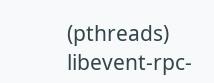(pthreads)
libevent-rpc-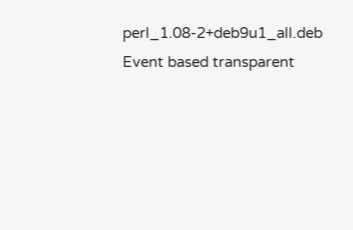perl_1.08-2+deb9u1_all.deb Event based transparent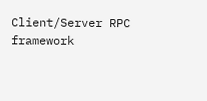Client/Server RPC framework